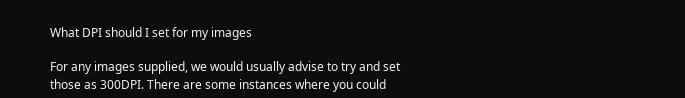What DPI should I set for my images

For any images supplied, we would usually advise to try and set those as 300DPI. There are some instances where you could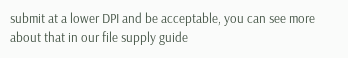submit at a lower DPI and be acceptable, you can see more about that in our file supply guide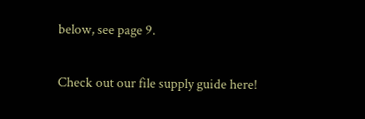below, see page 9.

Check out our file supply guide here!